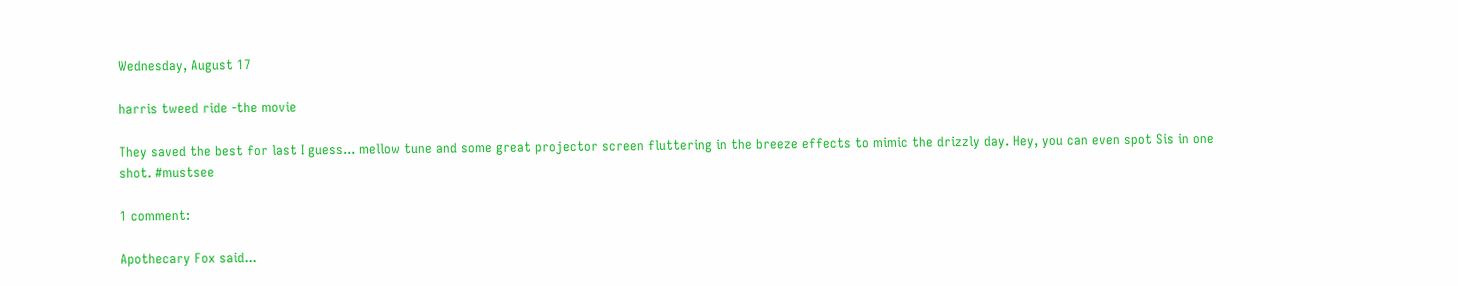Wednesday, August 17

harris tweed ride -the movie

They saved the best for last I guess... mellow tune and some great projector screen fluttering in the breeze effects to mimic the drizzly day. Hey, you can even spot Sis in one shot. #mustsee

1 comment:

Apothecary Fox said...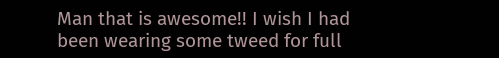Man that is awesome!! I wish I had been wearing some tweed for full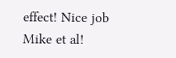effect! Nice job Mike et al!